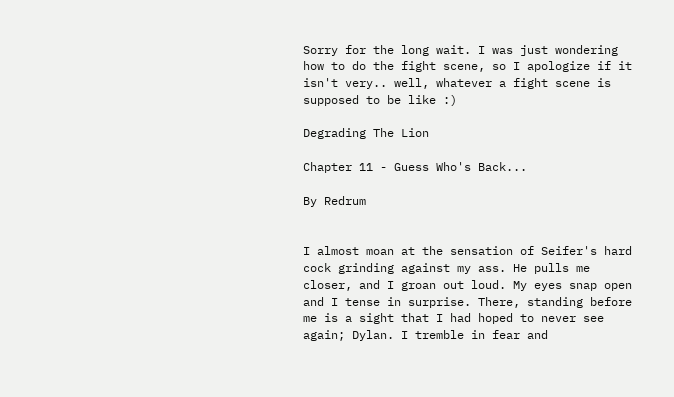Sorry for the long wait. I was just wondering how to do the fight scene, so I apologize if it isn't very.. well, whatever a fight scene is supposed to be like :)

Degrading The Lion

Chapter 11 - Guess Who's Back...

By Redrum


I almost moan at the sensation of Seifer's hard cock grinding against my ass. He pulls me closer, and I groan out loud. My eyes snap open and I tense in surprise. There, standing before me is a sight that I had hoped to never see again; Dylan. I tremble in fear and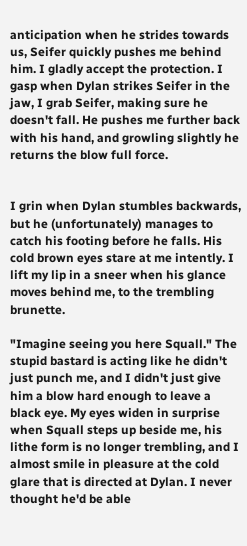anticipation when he strides towards us, Seifer quickly pushes me behind him. I gladly accept the protection. I gasp when Dylan strikes Seifer in the jaw, I grab Seifer, making sure he doesn't fall. He pushes me further back with his hand, and growling slightly he returns the blow full force.


I grin when Dylan stumbles backwards, but he (unfortunately) manages to catch his footing before he falls. His cold brown eyes stare at me intently. I lift my lip in a sneer when his glance moves behind me, to the trembling brunette.

"Imagine seeing you here Squall." The stupid bastard is acting like he didn't just punch me, and I didn't just give him a blow hard enough to leave a black eye. My eyes widen in surprise when Squall steps up beside me, his lithe form is no longer trembling, and I almost smile in pleasure at the cold glare that is directed at Dylan. I never thought he'd be able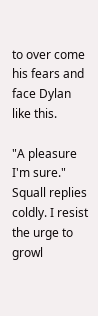to over come his fears and face Dylan like this.

"A pleasure I'm sure." Squall replies coldly. I resist the urge to growl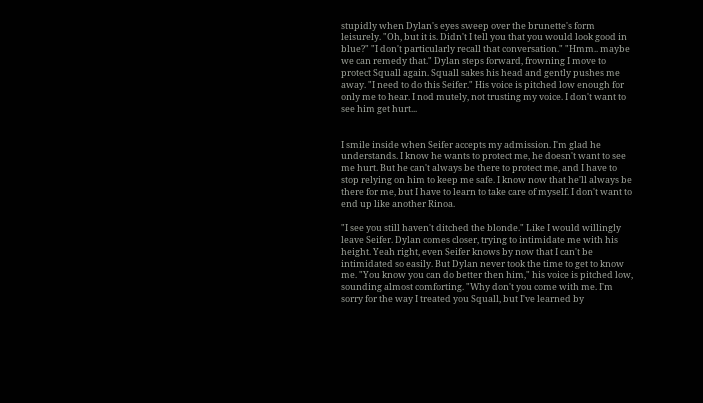stupidly when Dylan's eyes sweep over the brunette's form leisurely. "Oh, but it is. Didn't I tell you that you would look good in blue?" "I don't particularly recall that conversation." "Hmm.. maybe we can remedy that." Dylan steps forward, frowning I move to protect Squall again. Squall sakes his head and gently pushes me away. "I need to do this Seifer." His voice is pitched low enough for only me to hear. I nod mutely, not trusting my voice. I don't want to see him get hurt...


I smile inside when Seifer accepts my admission. I'm glad he understands. I know he wants to protect me, he doesn't want to see me hurt. But he can't always be there to protect me, and I have to stop relying on him to keep me safe. I know now that he'll always be there for me, but I have to learn to take care of myself. I don't want to end up like another Rinoa.

"I see you still haven't ditched the blonde." Like I would willingly leave Seifer. Dylan comes closer, trying to intimidate me with his height. Yeah right, even Seifer knows by now that I can't be intimidated so easily. But Dylan never took the time to get to know me. "You know you can do better then him," his voice is pitched low, sounding almost comforting. "Why don't you come with me. I'm sorry for the way I treated you Squall, but I've learned by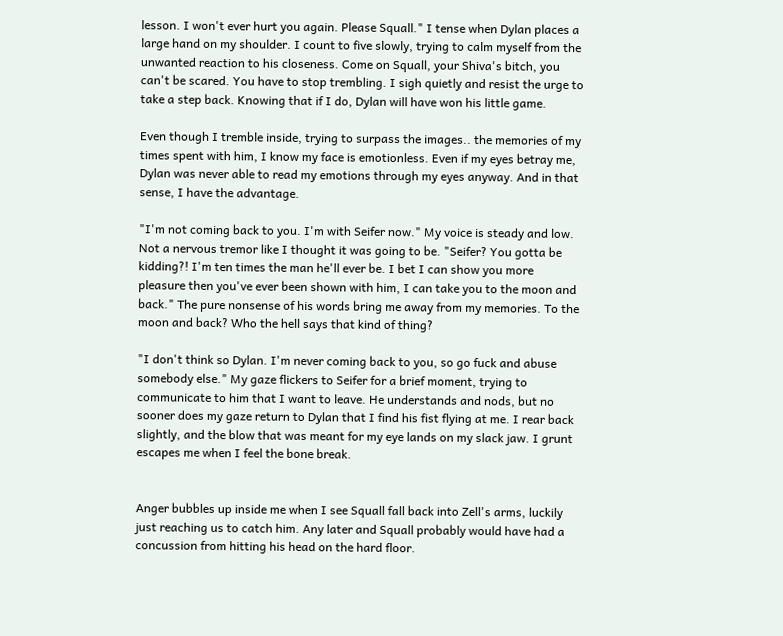lesson. I won't ever hurt you again. Please Squall." I tense when Dylan places a large hand on my shoulder. I count to five slowly, trying to calm myself from the unwanted reaction to his closeness. Come on Squall, your Shiva's bitch, you can't be scared. You have to stop trembling. I sigh quietly and resist the urge to take a step back. Knowing that if I do, Dylan will have won his little game.

Even though I tremble inside, trying to surpass the images.. the memories of my times spent with him, I know my face is emotionless. Even if my eyes betray me, Dylan was never able to read my emotions through my eyes anyway. And in that sense, I have the advantage.

"I'm not coming back to you. I'm with Seifer now." My voice is steady and low. Not a nervous tremor like I thought it was going to be. "Seifer? You gotta be kidding?! I'm ten times the man he'll ever be. I bet I can show you more pleasure then you've ever been shown with him, I can take you to the moon and back." The pure nonsense of his words bring me away from my memories. To the moon and back? Who the hell says that kind of thing?

"I don't think so Dylan. I'm never coming back to you, so go fuck and abuse somebody else." My gaze flickers to Seifer for a brief moment, trying to communicate to him that I want to leave. He understands and nods, but no sooner does my gaze return to Dylan that I find his fist flying at me. I rear back slightly, and the blow that was meant for my eye lands on my slack jaw. I grunt escapes me when I feel the bone break.


Anger bubbles up inside me when I see Squall fall back into Zell's arms, luckily just reaching us to catch him. Any later and Squall probably would have had a concussion from hitting his head on the hard floor.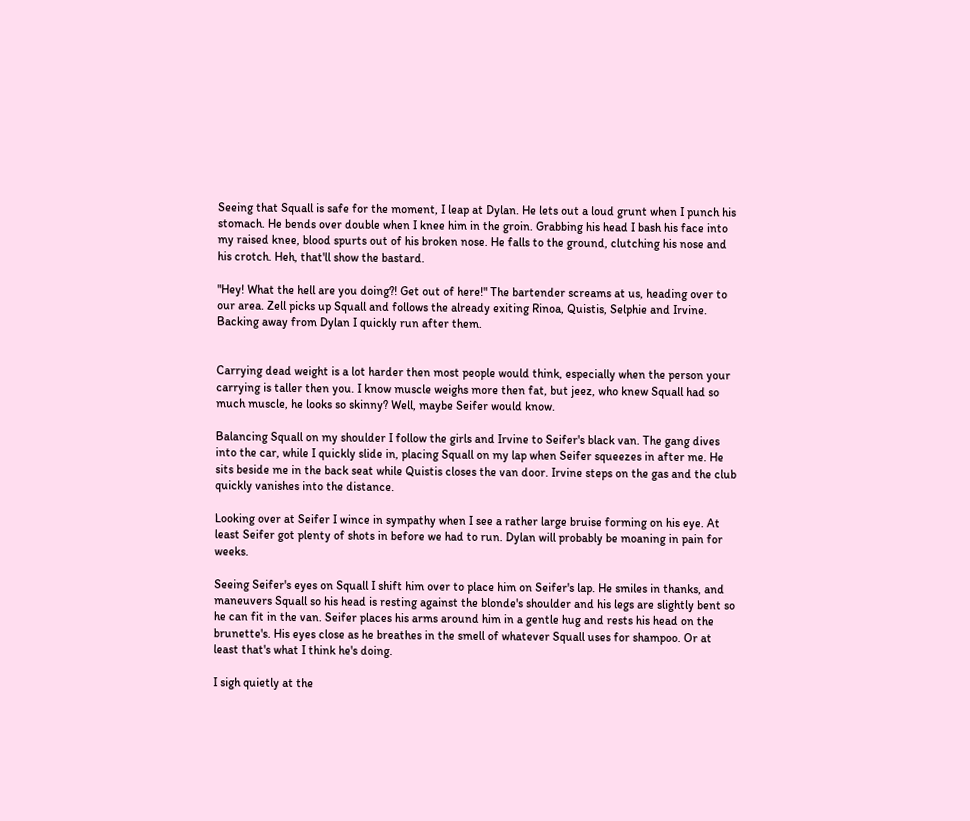Seeing that Squall is safe for the moment, I leap at Dylan. He lets out a loud grunt when I punch his stomach. He bends over double when I knee him in the groin. Grabbing his head I bash his face into my raised knee, blood spurts out of his broken nose. He falls to the ground, clutching his nose and his crotch. Heh, that'll show the bastard.

"Hey! What the hell are you doing?! Get out of here!" The bartender screams at us, heading over to our area. Zell picks up Squall and follows the already exiting Rinoa, Quistis, Selphie and Irvine. Backing away from Dylan I quickly run after them.


Carrying dead weight is a lot harder then most people would think, especially when the person your carrying is taller then you. I know muscle weighs more then fat, but jeez, who knew Squall had so much muscle, he looks so skinny? Well, maybe Seifer would know.

Balancing Squall on my shoulder I follow the girls and Irvine to Seifer's black van. The gang dives into the car, while I quickly slide in, placing Squall on my lap when Seifer squeezes in after me. He sits beside me in the back seat while Quistis closes the van door. Irvine steps on the gas and the club quickly vanishes into the distance.

Looking over at Seifer I wince in sympathy when I see a rather large bruise forming on his eye. At least Seifer got plenty of shots in before we had to run. Dylan will probably be moaning in pain for weeks.

Seeing Seifer's eyes on Squall I shift him over to place him on Seifer's lap. He smiles in thanks, and maneuvers Squall so his head is resting against the blonde's shoulder and his legs are slightly bent so he can fit in the van. Seifer places his arms around him in a gentle hug and rests his head on the brunette's. His eyes close as he breathes in the smell of whatever Squall uses for shampoo. Or at least that's what I think he's doing.

I sigh quietly at the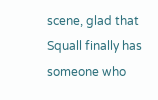scene, glad that Squall finally has someone who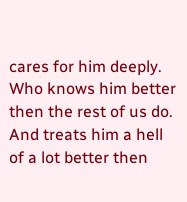cares for him deeply. Who knows him better then the rest of us do. And treats him a hell of a lot better then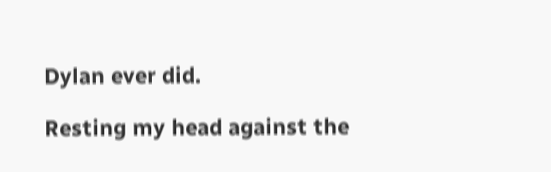Dylan ever did.

Resting my head against the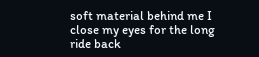soft material behind me I close my eyes for the long ride back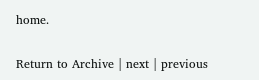home.

Return to Archive | next | previous